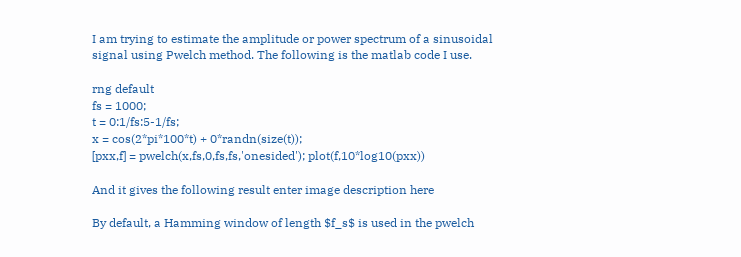I am trying to estimate the amplitude or power spectrum of a sinusoidal signal using Pwelch method. The following is the matlab code I use.

rng default
fs = 1000;
t = 0:1/fs:5-1/fs;
x = cos(2*pi*100*t) + 0*randn(size(t));
[pxx,f] = pwelch(x,fs,0,fs,fs,'onesided'); plot(f,10*log10(pxx))

And it gives the following result enter image description here

By default, a Hamming window of length $f_s$ is used in the pwelch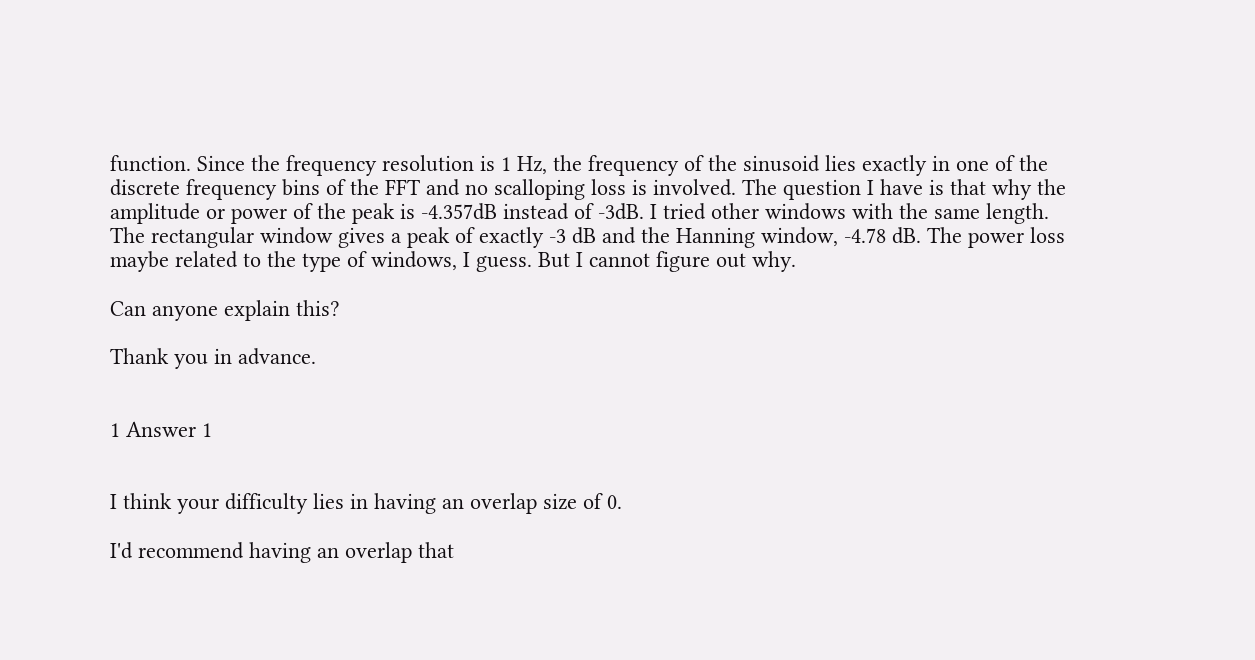function. Since the frequency resolution is 1 Hz, the frequency of the sinusoid lies exactly in one of the discrete frequency bins of the FFT and no scalloping loss is involved. The question I have is that why the amplitude or power of the peak is -4.357dB instead of -3dB. I tried other windows with the same length. The rectangular window gives a peak of exactly -3 dB and the Hanning window, -4.78 dB. The power loss maybe related to the type of windows, I guess. But I cannot figure out why.

Can anyone explain this?

Thank you in advance.


1 Answer 1


I think your difficulty lies in having an overlap size of 0.

I'd recommend having an overlap that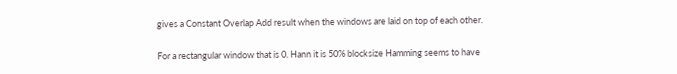gives a Constant Overlap Add result when the windows are laid on top of each other.

For a rectangular window that is 0. Hann it is 50% blocksize Hamming seems to have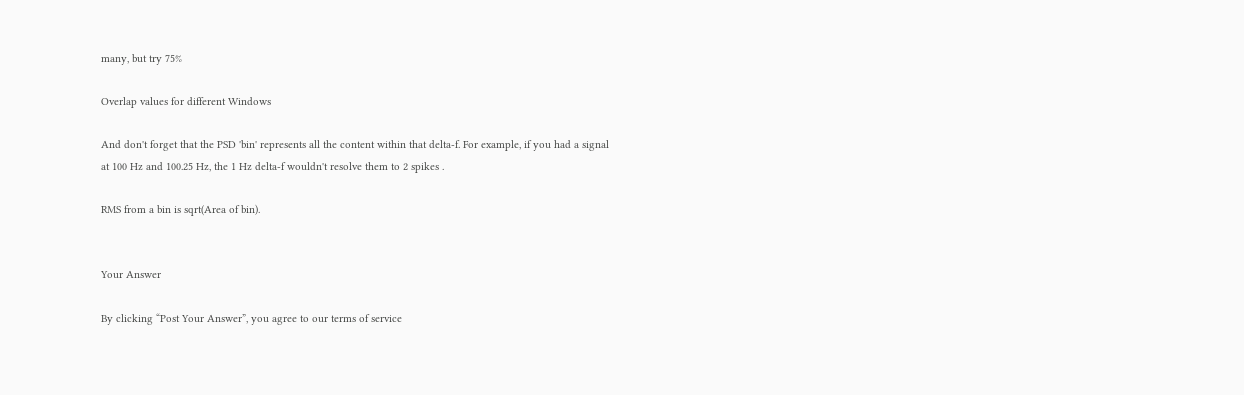many, but try 75%

Overlap values for different Windows

And don't forget that the PSD 'bin' represents all the content within that delta-f. For example, if you had a signal at 100 Hz and 100.25 Hz, the 1 Hz delta-f wouldn't resolve them to 2 spikes .

RMS from a bin is sqrt(Area of bin).


Your Answer

By clicking “Post Your Answer”, you agree to our terms of service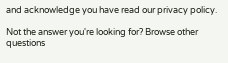and acknowledge you have read our privacy policy.

Not the answer you're looking for? Browse other questions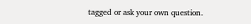tagged or ask your own question.